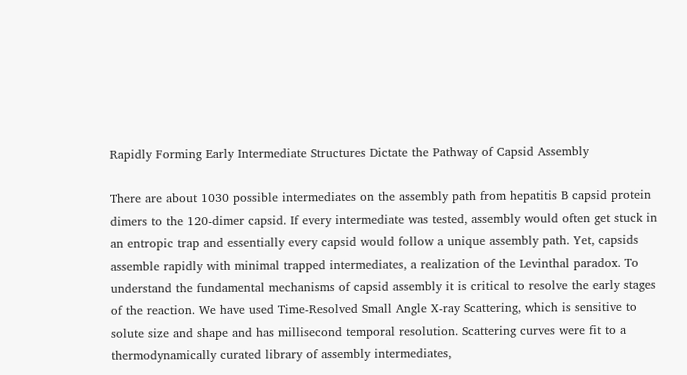Rapidly Forming Early Intermediate Structures Dictate the Pathway of Capsid Assembly

There are about 1030 possible intermediates on the assembly path from hepatitis B capsid protein dimers to the 120-dimer capsid. If every intermediate was tested, assembly would often get stuck in an entropic trap and essentially every capsid would follow a unique assembly path. Yet, capsids assemble rapidly with minimal trapped intermediates, a realization of the Levinthal paradox. To understand the fundamental mechanisms of capsid assembly it is critical to resolve the early stages of the reaction. We have used Time-Resolved Small Angle X-ray Scattering, which is sensitive to solute size and shape and has millisecond temporal resolution. Scattering curves were fit to a thermodynamically curated library of assembly intermediates,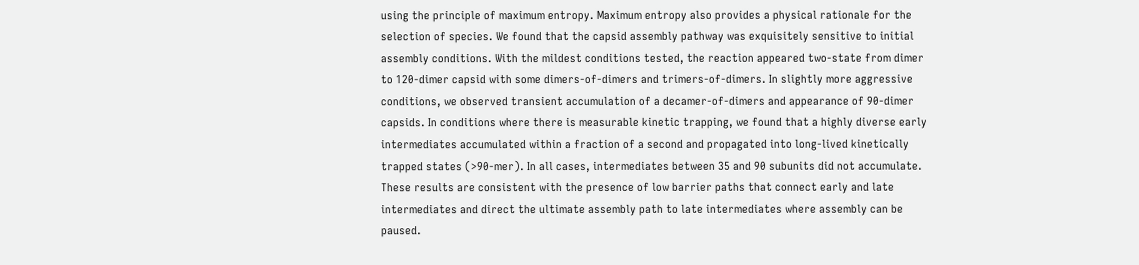using the principle of maximum entropy. Maximum entropy also provides a physical rationale for the selection of species. We found that the capsid assembly pathway was exquisitely sensitive to initial assembly conditions. With the mildest conditions tested, the reaction appeared two-state from dimer to 120-dimer capsid with some dimers-of-dimers and trimers-of-dimers. In slightly more aggressive conditions, we observed transient accumulation of a decamer-of-dimers and appearance of 90-dimer capsids. In conditions where there is measurable kinetic trapping, we found that a highly diverse early intermediates accumulated within a fraction of a second and propagated into long-lived kinetically trapped states (>90-mer). In all cases, intermediates between 35 and 90 subunits did not accumulate. These results are consistent with the presence of low barrier paths that connect early and late intermediates and direct the ultimate assembly path to late intermediates where assembly can be paused.